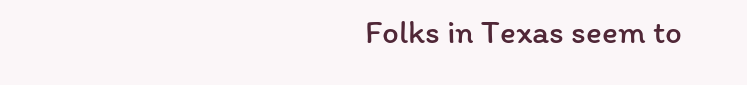Folks in Texas seem to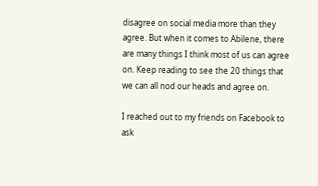disagree on social media more than they agree. But when it comes to Abilene, there are many things I think most of us can agree on. Keep reading to see the 20 things that we can all nod our heads and agree on.

I reached out to my friends on Facebook to ask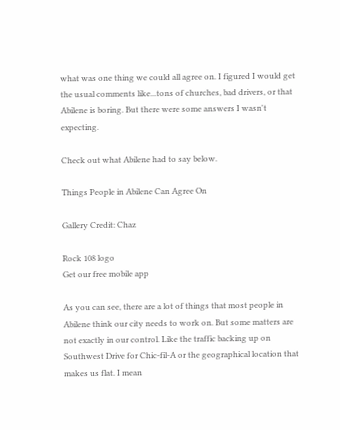what was one thing we could all agree on. I figured I would get the usual comments like...tons of churches, bad drivers, or that Abilene is boring. But there were some answers I wasn't expecting.

Check out what Abilene had to say below.

Things People in Abilene Can Agree On

Gallery Credit: Chaz

Rock 108 logo
Get our free mobile app

As you can see, there are a lot of things that most people in Abilene think our city needs to work on. But some matters are not exactly in our control. Like the traffic backing up on Southwest Drive for Chic-fil-A or the geographical location that makes us flat. I mean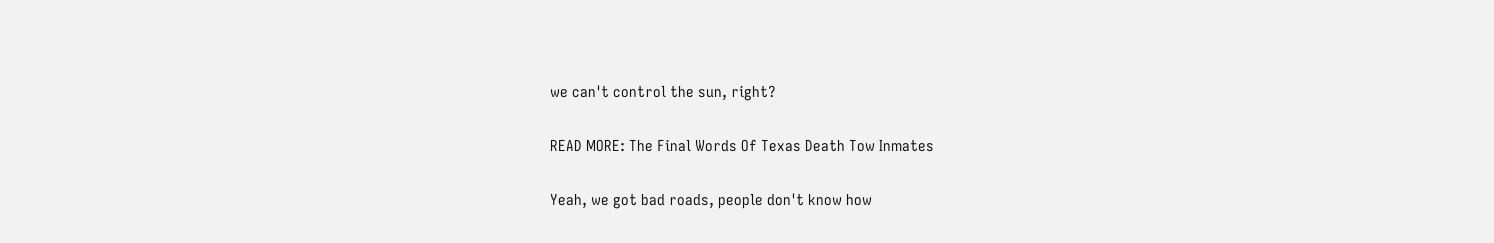we can't control the sun, right?

READ MORE: The Final Words Of Texas Death Tow Inmates

Yeah, we got bad roads, people don't know how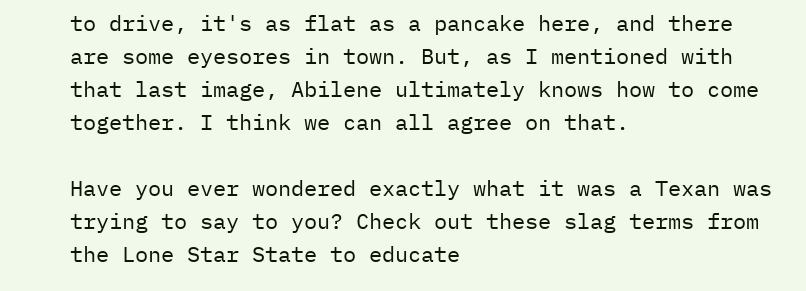to drive, it's as flat as a pancake here, and there are some eyesores in town. But, as I mentioned with that last image, Abilene ultimately knows how to come together. I think we can all agree on that.

Have you ever wondered exactly what it was a Texan was trying to say to you? Check out these slag terms from the Lone Star State to educate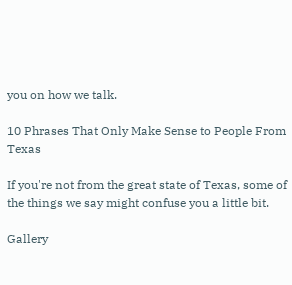you on how we talk.

10 Phrases That Only Make Sense to People From Texas

If you're not from the great state of Texas, some of the things we say might confuse you a little bit.

Gallery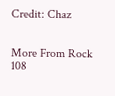Credit: Chaz


More From Rock 108